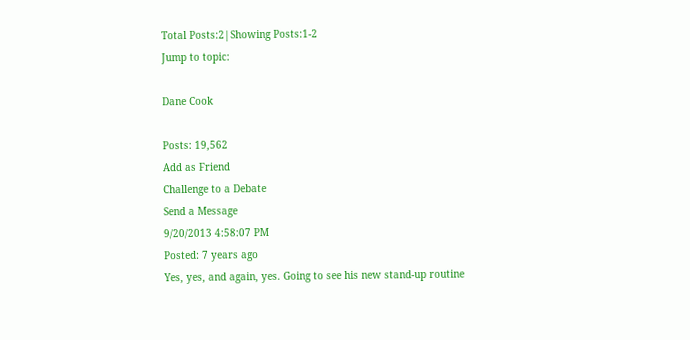Total Posts:2|Showing Posts:1-2
Jump to topic:

Dane Cook

Posts: 19,562
Add as Friend
Challenge to a Debate
Send a Message
9/20/2013 4:58:07 PM
Posted: 7 years ago
Yes, yes, and again, yes. Going to see his new stand-up routine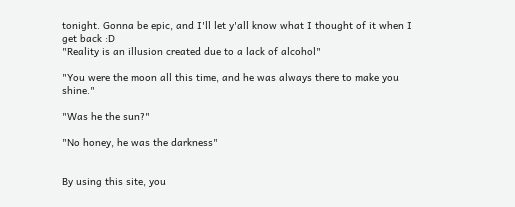tonight. Gonna be epic, and I'll let y'all know what I thought of it when I get back :D
"Reality is an illusion created due to a lack of alcohol"

"You were the moon all this time, and he was always there to make you shine."

"Was he the sun?"

"No honey, he was the darkness"


By using this site, you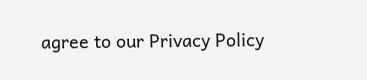agree to our Privacy Policy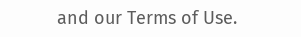and our Terms of Use.